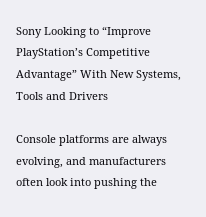Sony Looking to “Improve PlayStation’s Competitive Advantage” With New Systems, Tools and Drivers

Console platforms are always evolving, and manufacturers often look into pushing the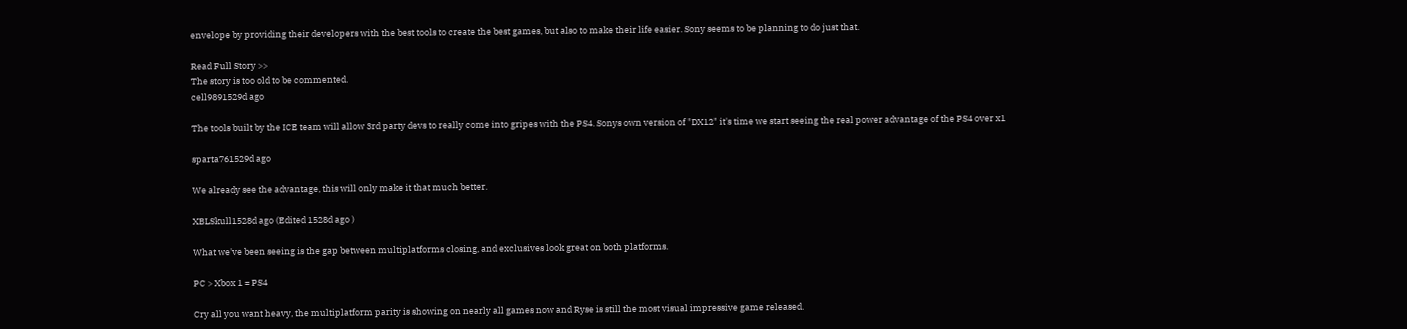envelope by providing their developers with the best tools to create the best games, but also to make their life easier. Sony seems to be planning to do just that.

Read Full Story >>
The story is too old to be commented.
cell9891529d ago

The tools built by the ICE team will allow 3rd party devs to really come into gripes with the PS4. Sonys own version of "DX12" it's time we start seeing the real power advantage of the PS4 over x1

sparta761529d ago

We already see the advantage, this will only make it that much better.

XBLSkull1528d ago (Edited 1528d ago )

What we've been seeing is the gap between multiplatforms closing, and exclusives look great on both platforms.

PC > Xbox 1 = PS4

Cry all you want heavy, the multiplatform parity is showing on nearly all games now and Ryse is still the most visual impressive game released.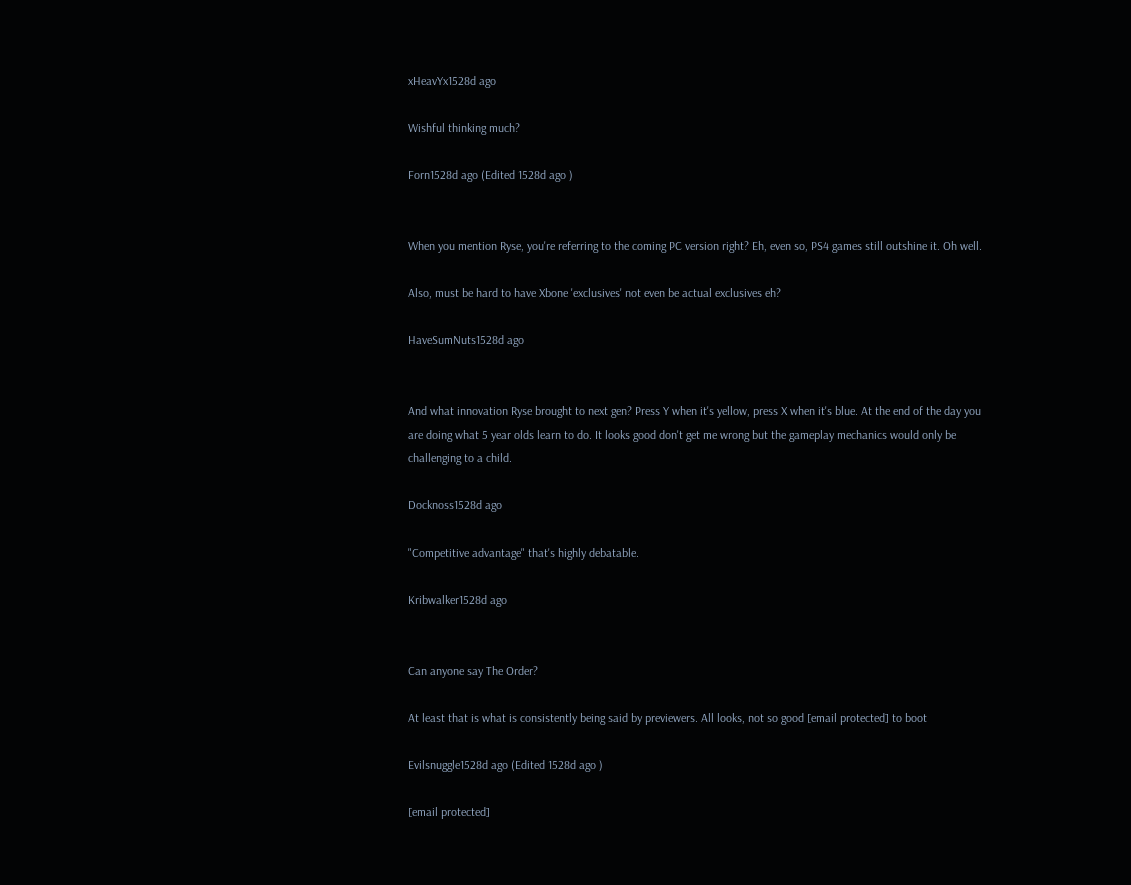xHeavYx1528d ago

Wishful thinking much?

Forn1528d ago (Edited 1528d ago )


When you mention Ryse, you're referring to the coming PC version right? Eh, even so, PS4 games still outshine it. Oh well.

Also, must be hard to have Xbone 'exclusives' not even be actual exclusives eh?

HaveSumNuts1528d ago


And what innovation Ryse brought to next gen? Press Y when it's yellow, press X when it's blue. At the end of the day you are doing what 5 year olds learn to do. It looks good don't get me wrong but the gameplay mechanics would only be challenging to a child.

Docknoss1528d ago

"Competitive advantage" that's highly debatable.

Kribwalker1528d ago


Can anyone say The Order?

At least that is what is consistently being said by previewers. All looks, not so good [email protected] to boot

Evilsnuggle1528d ago (Edited 1528d ago )

[email protected]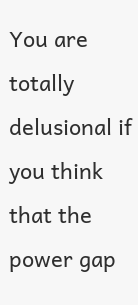You are totally delusional if you think that the power gap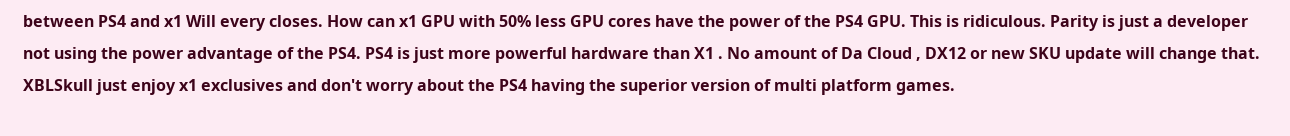between PS4 and x1 Will every closes. How can x1 GPU with 50% less GPU cores have the power of the PS4 GPU. This is ridiculous. Parity is just a developer not using the power advantage of the PS4. PS4 is just more powerful hardware than X1 . No amount of Da Cloud , DX12 or new SKU update will change that. XBLSkull just enjoy x1 exclusives and don't worry about the PS4 having the superior version of multi platform games.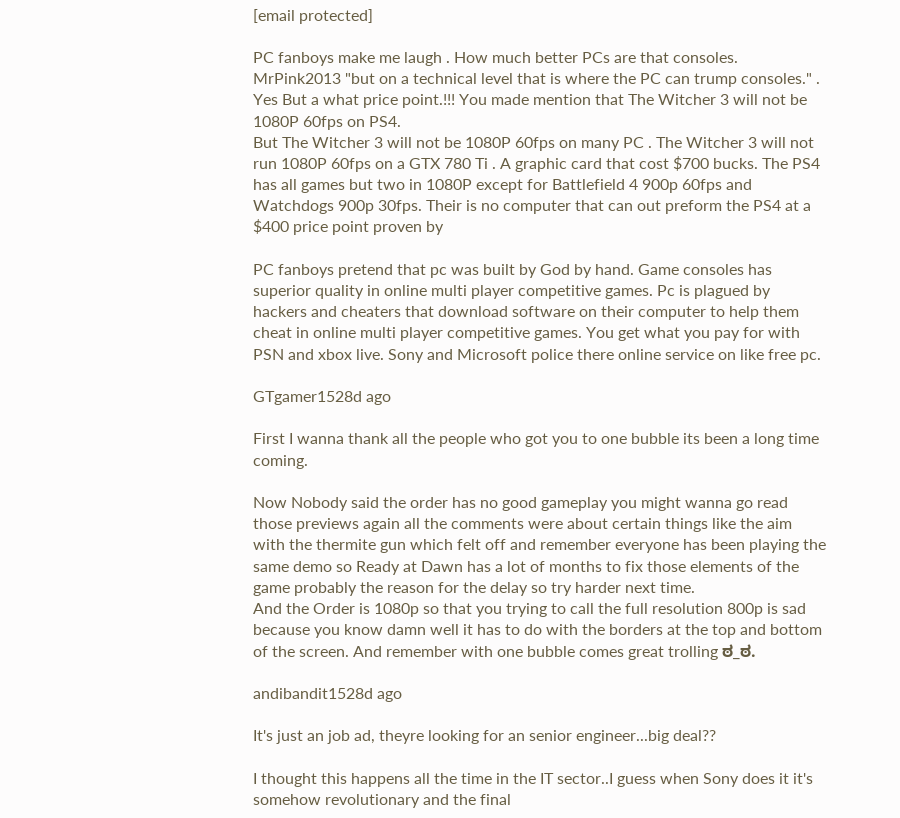[email protected]

PC fanboys make me laugh . How much better PCs are that consoles. MrPink2013 "but on a technical level that is where the PC can trump consoles." . Yes But a what price point.!!! You made mention that The Witcher 3 will not be 1080P 60fps on PS4.
But The Witcher 3 will not be 1080P 60fps on many PC . The Witcher 3 will not run 1080P 60fps on a GTX 780 Ti . A graphic card that cost $700 bucks. The PS4 has all games but two in 1080P except for Battlefield 4 900p 60fps and Watchdogs 900p 30fps. Their is no computer that can out preform the PS4 at a $400 price point proven by

PC fanboys pretend that pc was built by God by hand. Game consoles has superior quality in online multi player competitive games. Pc is plagued by hackers and cheaters that download software on their computer to help them cheat in online multi player competitive games. You get what you pay for with PSN and xbox live. Sony and Microsoft police there online service on like free pc.

GTgamer1528d ago

First I wanna thank all the people who got you to one bubble its been a long time coming.

Now Nobody said the order has no good gameplay you might wanna go read those previews again all the comments were about certain things like the aim with the thermite gun which felt off and remember everyone has been playing the same demo so Ready at Dawn has a lot of months to fix those elements of the game probably the reason for the delay so try harder next time.
And the Order is 1080p so that you trying to call the full resolution 800p is sad because you know damn well it has to do with the borders at the top and bottom of the screen. And remember with one bubble comes great trolling ಠ_ಠ.

andibandit1528d ago

It's just an job ad, theyre looking for an senior engineer...big deal??

I thought this happens all the time in the IT sector..I guess when Sony does it it's somehow revolutionary and the final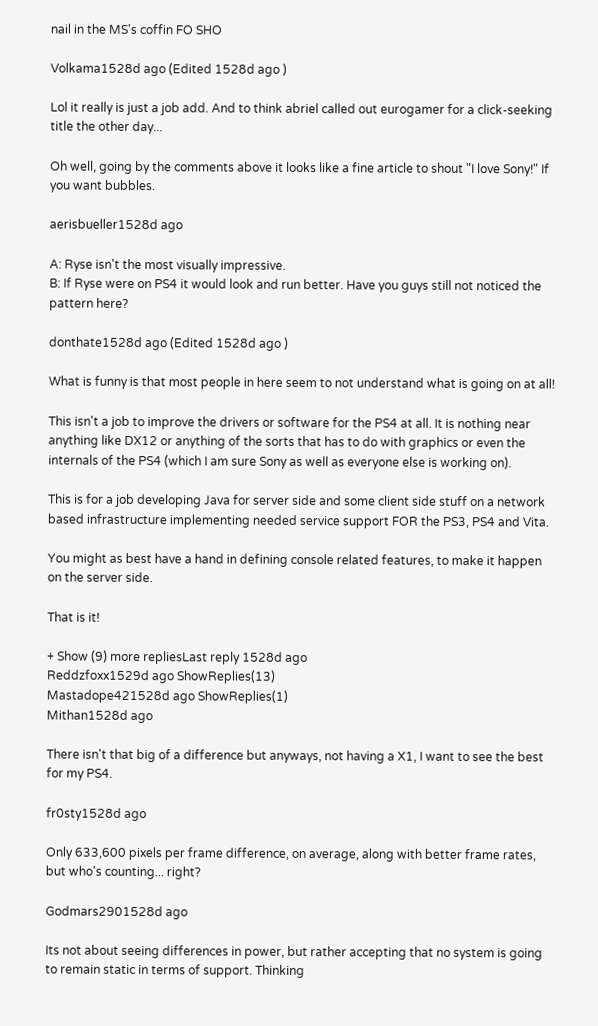nail in the MS's coffin FO SHO

Volkama1528d ago (Edited 1528d ago )

Lol it really is just a job add. And to think abriel called out eurogamer for a click-seeking title the other day...

Oh well, going by the comments above it looks like a fine article to shout "I love Sony!" If you want bubbles.

aerisbueller1528d ago

A: Ryse isn't the most visually impressive.
B: If Ryse were on PS4 it would look and run better. Have you guys still not noticed the pattern here?

donthate1528d ago (Edited 1528d ago )

What is funny is that most people in here seem to not understand what is going on at all!

This isn't a job to improve the drivers or software for the PS4 at all. It is nothing near anything like DX12 or anything of the sorts that has to do with graphics or even the internals of the PS4 (which I am sure Sony as well as everyone else is working on).

This is for a job developing Java for server side and some client side stuff on a network based infrastructure implementing needed service support FOR the PS3, PS4 and Vita.

You might as best have a hand in defining console related features, to make it happen on the server side.

That is it!

+ Show (9) more repliesLast reply 1528d ago
Reddzfoxx1529d ago ShowReplies(13)
Mastadope421528d ago ShowReplies(1)
Mithan1528d ago

There isn't that big of a difference but anyways, not having a X1, I want to see the best for my PS4.

fr0sty1528d ago

Only 633,600 pixels per frame difference, on average, along with better frame rates, but who's counting... right?

Godmars2901528d ago

Its not about seeing differences in power, but rather accepting that no system is going to remain static in terms of support. Thinking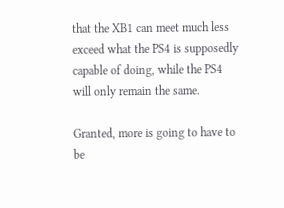that the XB1 can meet much less exceed what the PS4 is supposedly capable of doing, while the PS4 will only remain the same.

Granted, more is going to have to be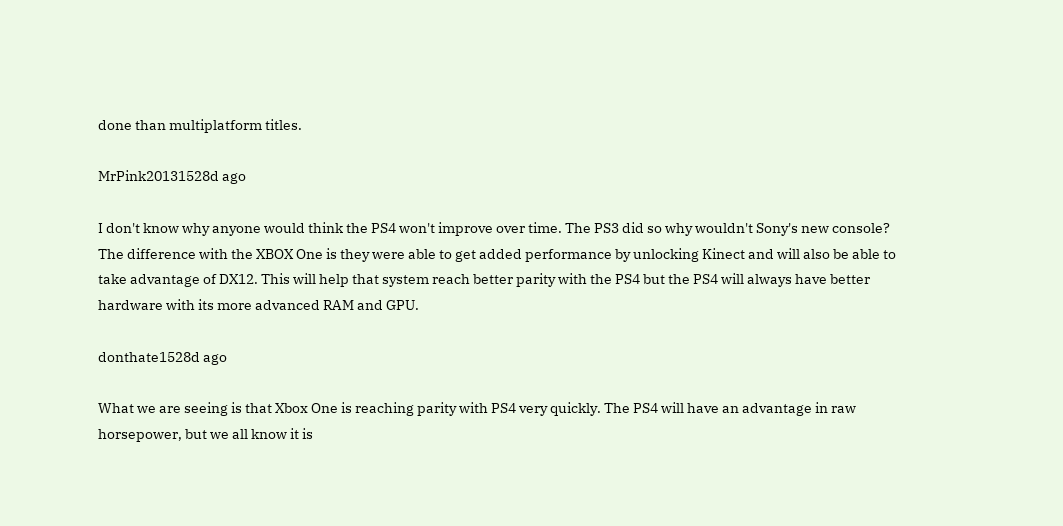done than multiplatform titles.

MrPink20131528d ago

I don't know why anyone would think the PS4 won't improve over time. The PS3 did so why wouldn't Sony's new console? The difference with the XBOX One is they were able to get added performance by unlocking Kinect and will also be able to take advantage of DX12. This will help that system reach better parity with the PS4 but the PS4 will always have better hardware with its more advanced RAM and GPU.

donthate1528d ago

What we are seeing is that Xbox One is reaching parity with PS4 very quickly. The PS4 will have an advantage in raw horsepower, but we all know it is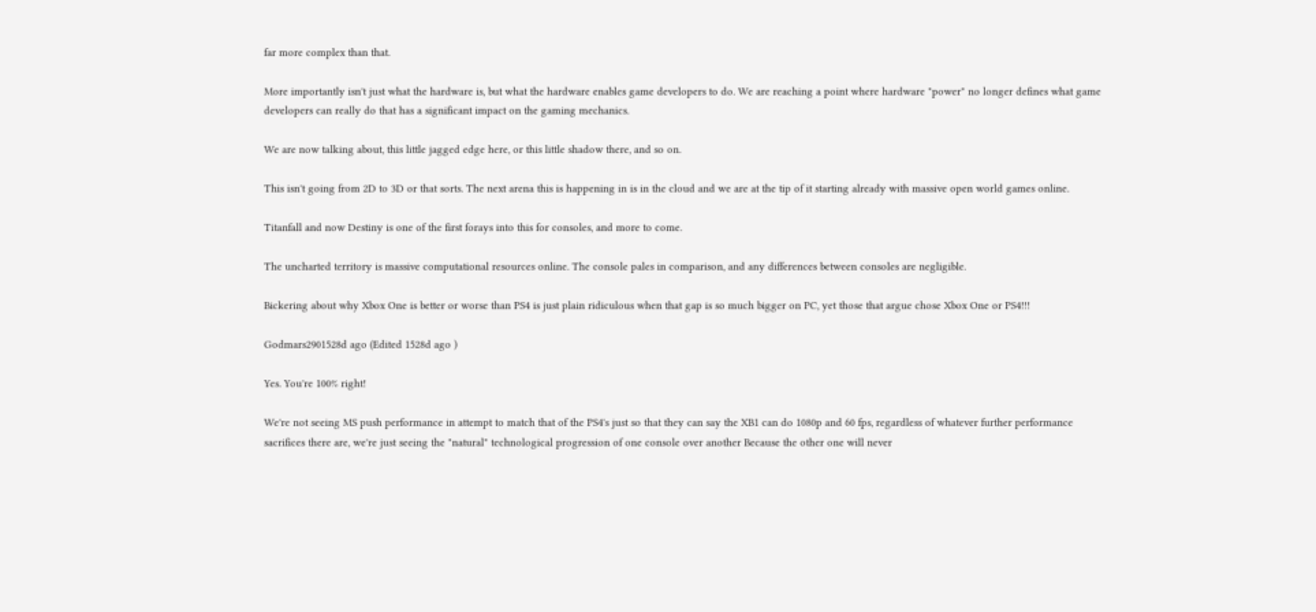far more complex than that.

More importantly isn't just what the hardware is, but what the hardware enables game developers to do. We are reaching a point where hardware "power" no longer defines what game developers can really do that has a significant impact on the gaming mechanics.

We are now talking about, this little jagged edge here, or this little shadow there, and so on.

This isn't going from 2D to 3D or that sorts. The next arena this is happening in is in the cloud and we are at the tip of it starting already with massive open world games online.

Titanfall and now Destiny is one of the first forays into this for consoles, and more to come.

The uncharted territory is massive computational resources online. The console pales in comparison, and any differences between consoles are negligible.

Bickering about why Xbox One is better or worse than PS4 is just plain ridiculous when that gap is so much bigger on PC, yet those that argue chose Xbox One or PS4!!!

Godmars2901528d ago (Edited 1528d ago )

Yes. You're 100% right!

We're not seeing MS push performance in attempt to match that of the PS4's just so that they can say the XB1 can do 1080p and 60 fps, regardless of whatever further performance sacrifices there are, we're just seeing the "natural" technological progression of one console over another Because the other one will never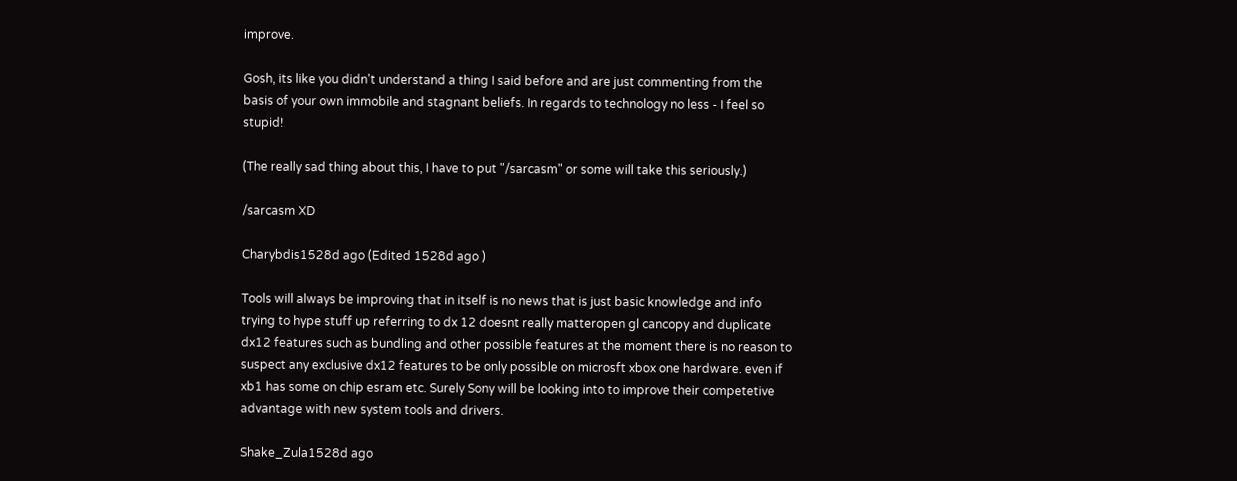improve.

Gosh, its like you didn't understand a thing I said before and are just commenting from the basis of your own immobile and stagnant beliefs. In regards to technology no less - I feel so stupid!

(The really sad thing about this, I have to put "/sarcasm" or some will take this seriously.)

/sarcasm XD

Charybdis1528d ago (Edited 1528d ago )

Tools will always be improving that in itself is no news that is just basic knowledge and info trying to hype stuff up referring to dx 12 doesnt really matteropen gl cancopy and duplicate dx12 features such as bundling and other possible features at the moment there is no reason to suspect any exclusive dx12 features to be only possible on microsft xbox one hardware. even if xb1 has some on chip esram etc. Surely Sony will be looking into to improve their competetive advantage with new system tools and drivers.

Shake_Zula1528d ago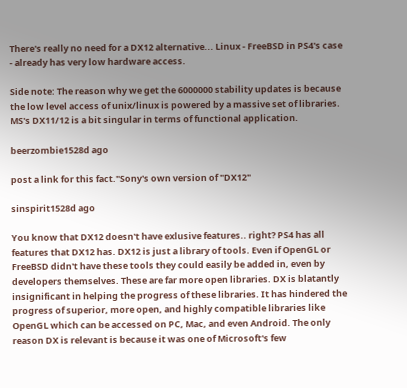There's really no need for a DX12 alternative... Linux - FreeBSD in PS4's case - already has very low hardware access.

Side note: The reason why we get the 6000000 stability updates is because the low level access of unix/linux is powered by a massive set of libraries. MS's DX11/12 is a bit singular in terms of functional application.

beerzombie1528d ago

post a link for this fact."Sony's own version of "DX12"

sinspirit1528d ago

You know that DX12 doesn't have exlusive features.. right? PS4 has all features that DX12 has. DX12 is just a library of tools. Even if OpenGL or FreeBSD didn't have these tools they could easily be added in, even by developers themselves. These are far more open libraries. DX is blatantly insignificant in helping the progress of these libraries. It has hindered the progress of superior, more open, and highly compatible libraries like OpenGL which can be accessed on PC, Mac, and even Android. The only reason DX is relevant is because it was one of Microsoft's few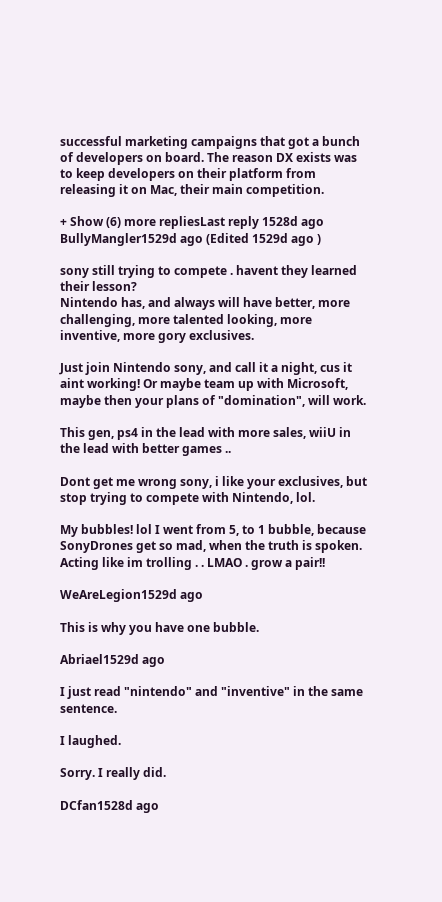successful marketing campaigns that got a bunch of developers on board. The reason DX exists was to keep developers on their platform from releasing it on Mac, their main competition.

+ Show (6) more repliesLast reply 1528d ago
BullyMangler1529d ago (Edited 1529d ago )

sony still trying to compete . havent they learned their lesson?
Nintendo has, and always will have better, more challenging, more talented looking, more inventive, more gory exclusives.

Just join Nintendo sony, and call it a night, cus it aint working! Or maybe team up with Microsoft, maybe then your plans of "domination", will work.

This gen, ps4 in the lead with more sales, wiiU in the lead with better games ..

Dont get me wrong sony, i like your exclusives, but stop trying to compete with Nintendo, lol.

My bubbles! lol I went from 5, to 1 bubble, because SonyDrones get so mad, when the truth is spoken. Acting like im trolling . . LMAO . grow a pair!!

WeAreLegion1529d ago

This is why you have one bubble.

Abriael1529d ago

I just read "nintendo" and "inventive" in the same sentence.

I laughed.

Sorry. I really did.

DCfan1528d ago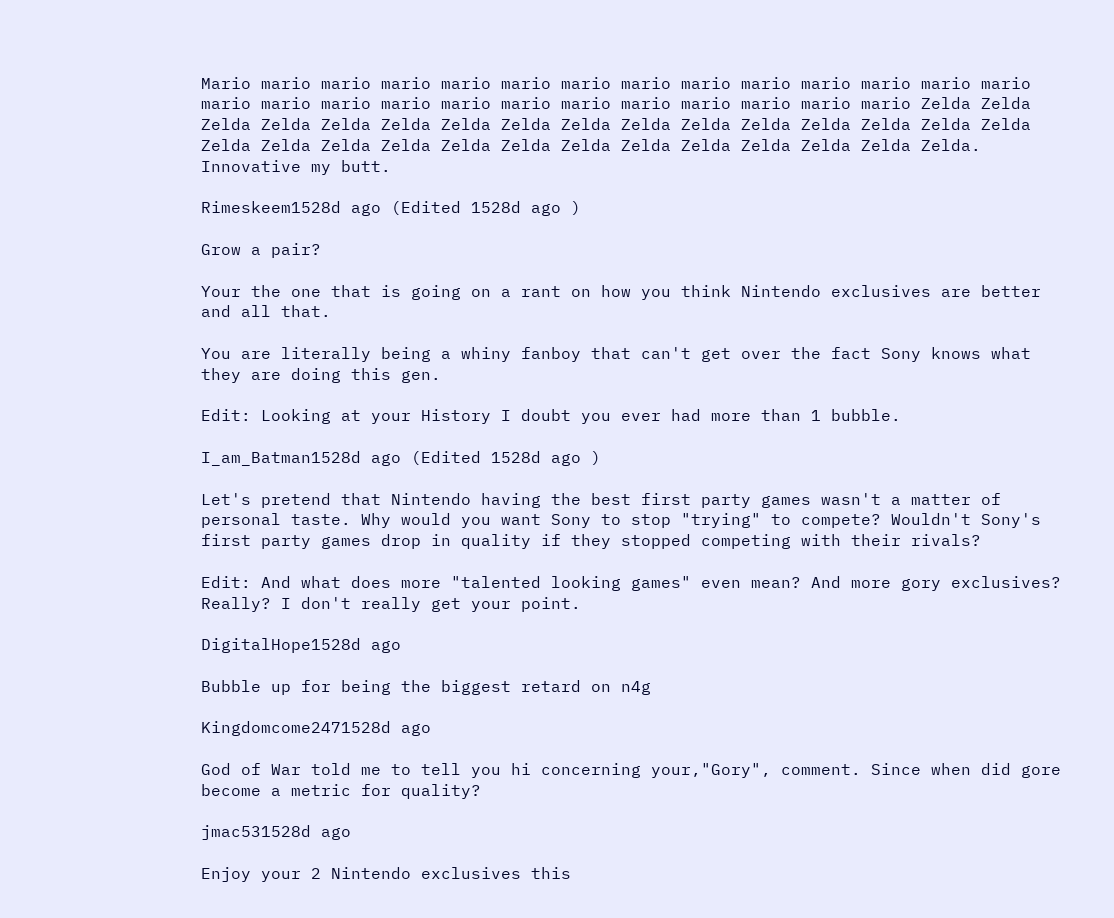Mario mario mario mario mario mario mario mario mario mario mario mario mario mario mario mario mario mario mario mario mario mario mario mario mario mario Zelda Zelda Zelda Zelda Zelda Zelda Zelda Zelda Zelda Zelda Zelda Zelda Zelda Zelda Zelda Zelda Zelda Zelda Zelda Zelda Zelda Zelda Zelda Zelda Zelda Zelda Zelda Zelda Zelda.
Innovative my butt.

Rimeskeem1528d ago (Edited 1528d ago )

Grow a pair?

Your the one that is going on a rant on how you think Nintendo exclusives are better and all that.

You are literally being a whiny fanboy that can't get over the fact Sony knows what they are doing this gen.

Edit: Looking at your History I doubt you ever had more than 1 bubble.

I_am_Batman1528d ago (Edited 1528d ago )

Let's pretend that Nintendo having the best first party games wasn't a matter of personal taste. Why would you want Sony to stop "trying" to compete? Wouldn't Sony's first party games drop in quality if they stopped competing with their rivals?

Edit: And what does more "talented looking games" even mean? And more gory exclusives? Really? I don't really get your point.

DigitalHope1528d ago

Bubble up for being the biggest retard on n4g

Kingdomcome2471528d ago

God of War told me to tell you hi concerning your,"Gory", comment. Since when did gore become a metric for quality?

jmac531528d ago

Enjoy your 2 Nintendo exclusives this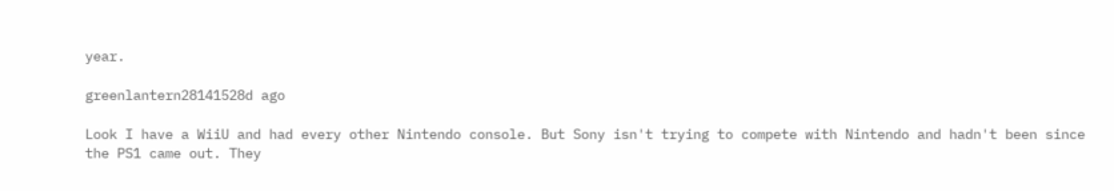year.

greenlantern28141528d ago

Look I have a WiiU and had every other Nintendo console. But Sony isn't trying to compete with Nintendo and hadn't been since the PS1 came out. They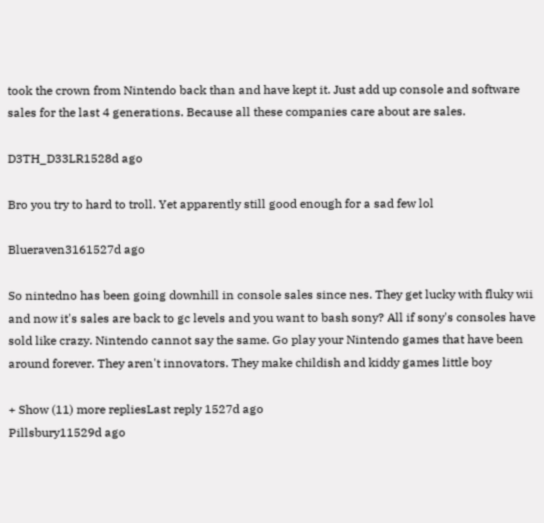took the crown from Nintendo back than and have kept it. Just add up console and software sales for the last 4 generations. Because all these companies care about are sales.

D3TH_D33LR1528d ago

Bro you try to hard to troll. Yet apparently still good enough for a sad few lol

Blueraven3161527d ago

So nintedno has been going downhill in console sales since nes. They get lucky with fluky wii and now it's sales are back to gc levels and you want to bash sony? All if sony's consoles have sold like crazy. Nintendo cannot say the same. Go play your Nintendo games that have been around forever. They aren't innovators. They make childish and kiddy games little boy

+ Show (11) more repliesLast reply 1527d ago
Pillsbury11529d ago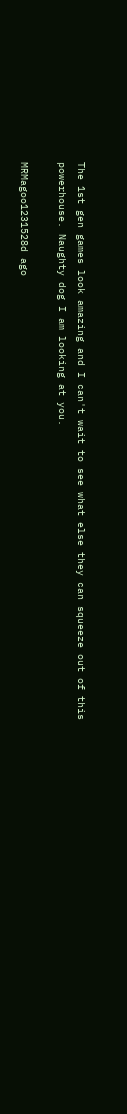The 1st gen games look amazing and I can't wait to see what else they can squeeze out of this powerhouse. Naughty dog I am looking at you.

MRMagoo1231528d ago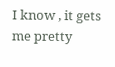I know , it gets me pretty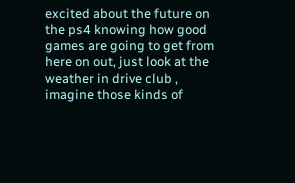excited about the future on the ps4 knowing how good games are going to get from here on out, just look at the weather in drive club , imagine those kinds of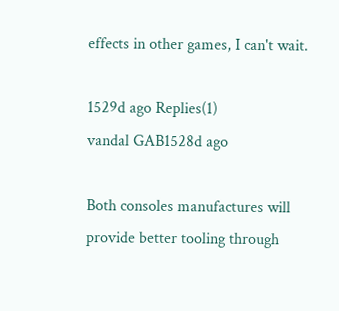effects in other games, I can't wait.

1529d ago Replies(1)
vandal GAB1528d ago

Both consoles manufactures will provide better tooling through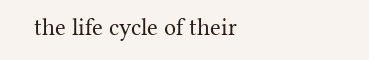the life cycle of their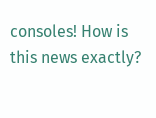consoles! How is this news exactly?